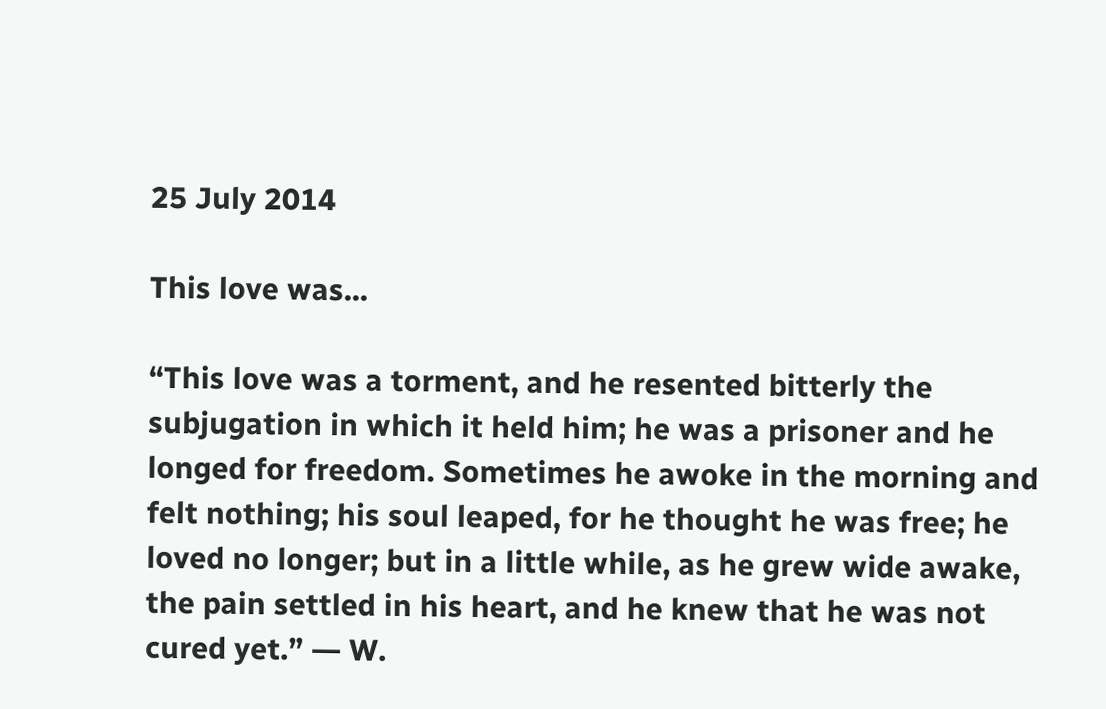25 July 2014

This love was...

“This love was a torment, and he resented bitterly the subjugation in which it held him; he was a prisoner and he longed for freedom. Sometimes he awoke in the morning and felt nothing; his soul leaped, for he thought he was free; he loved no longer; but in a little while, as he grew wide awake, the pain settled in his heart, and he knew that he was not cured yet.” ― W.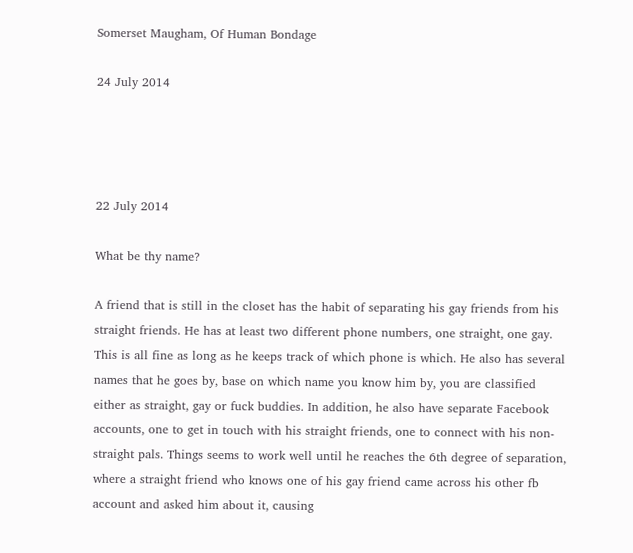Somerset Maugham, Of Human Bondage

24 July 2014




22 July 2014

What be thy name?

A friend that is still in the closet has the habit of separating his gay friends from his straight friends. He has at least two different phone numbers, one straight, one gay. This is all fine as long as he keeps track of which phone is which. He also has several names that he goes by, base on which name you know him by, you are classified either as straight, gay or fuck buddies. In addition, he also have separate Facebook accounts, one to get in touch with his straight friends, one to connect with his non-straight pals. Things seems to work well until he reaches the 6th degree of separation, where a straight friend who knows one of his gay friend came across his other fb account and asked him about it, causing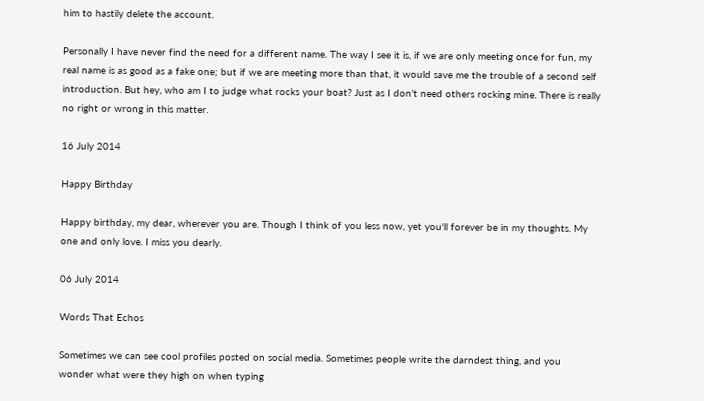him to hastily delete the account.

Personally I have never find the need for a different name. The way I see it is, if we are only meeting once for fun, my real name is as good as a fake one; but if we are meeting more than that, it would save me the trouble of a second self introduction. But hey, who am I to judge what rocks your boat? Just as I don't need others rocking mine. There is really no right or wrong in this matter.

16 July 2014

Happy Birthday

Happy birthday, my dear, wherever you are. Though I think of you less now, yet you'll forever be in my thoughts. My one and only love. I miss you dearly.

06 July 2014

Words That Echos

Sometimes we can see cool profiles posted on social media. Sometimes people write the darndest thing, and you wonder what were they high on when typing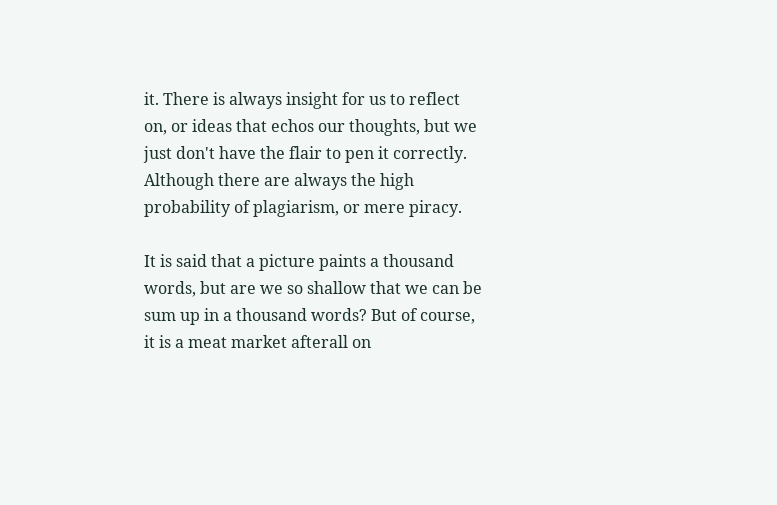it. There is always insight for us to reflect on, or ideas that echos our thoughts, but we just don't have the flair to pen it correctly. Although there are always the high probability of plagiarism, or mere piracy.

It is said that a picture paints a thousand words, but are we so shallow that we can be sum up in a thousand words? But of course, it is a meat market afterall on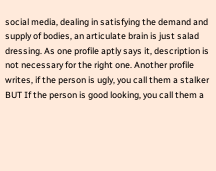social media, dealing in satisfying the demand and supply of bodies, an articulate brain is just salad dressing. As one profile aptly says it, description is not necessary for the right one. Another profile writes, if the person is ugly, you call them a stalker BUT If the person is good looking, you call them a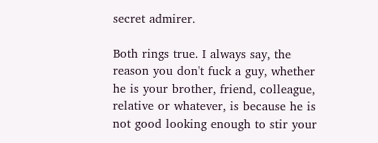secret admirer.

Both rings true. I always say, the reason you don't fuck a guy, whether he is your brother, friend, colleague, relative or whatever, is because he is not good looking enough to stir your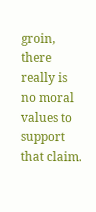groin, there really is no moral values to support that claim.